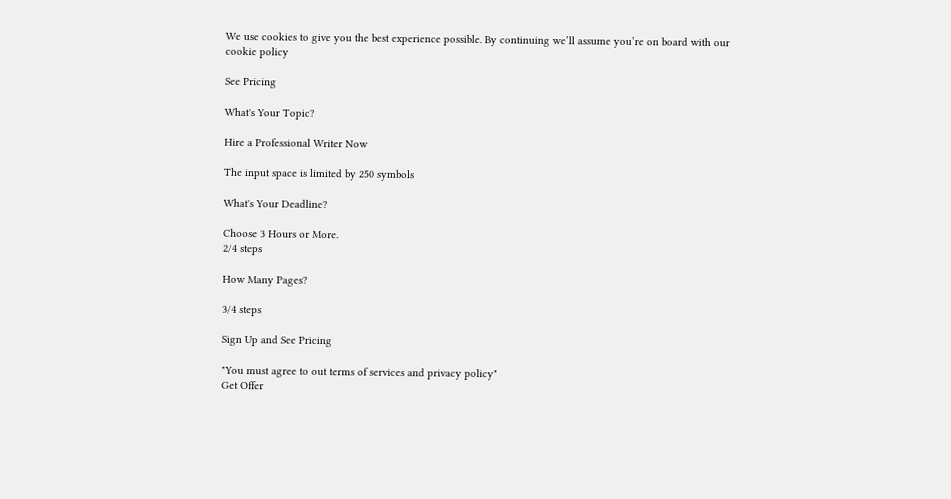We use cookies to give you the best experience possible. By continuing we’ll assume you’re on board with our cookie policy

See Pricing

What's Your Topic?

Hire a Professional Writer Now

The input space is limited by 250 symbols

What's Your Deadline?

Choose 3 Hours or More.
2/4 steps

How Many Pages?

3/4 steps

Sign Up and See Pricing

"You must agree to out terms of services and privacy policy"
Get Offer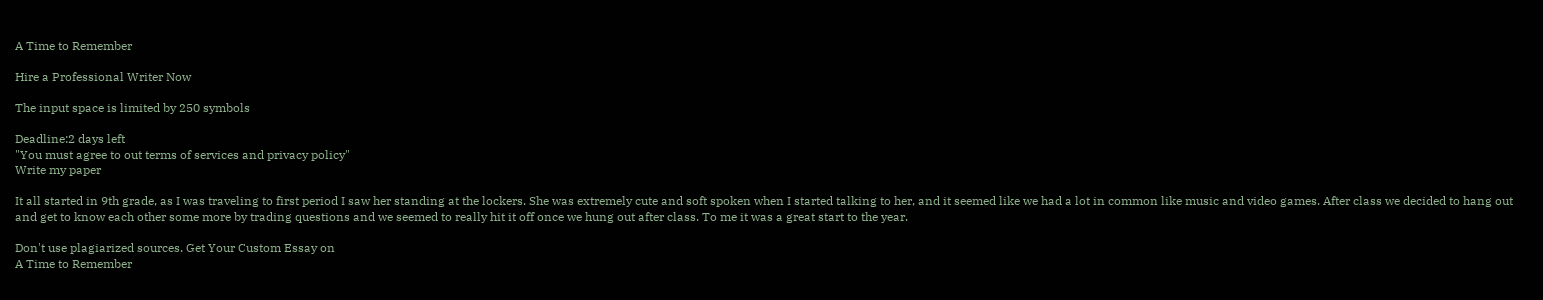A Time to Remember

Hire a Professional Writer Now

The input space is limited by 250 symbols

Deadline:2 days left
"You must agree to out terms of services and privacy policy"
Write my paper

It all started in 9th grade, as I was traveling to first period I saw her standing at the lockers. She was extremely cute and soft spoken when I started talking to her, and it seemed like we had a lot in common like music and video games. After class we decided to hang out and get to know each other some more by trading questions and we seemed to really hit it off once we hung out after class. To me it was a great start to the year.

Don't use plagiarized sources. Get Your Custom Essay on
A Time to Remember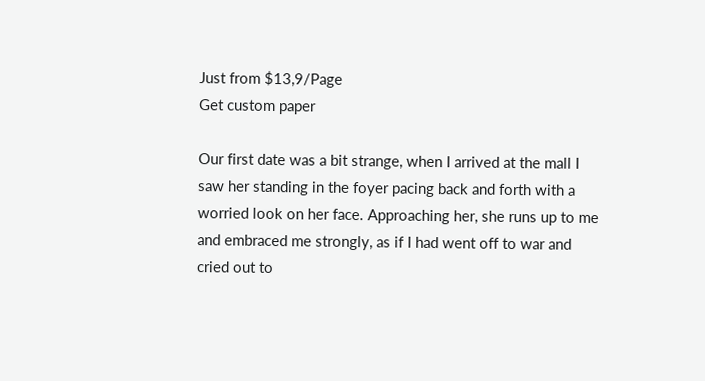Just from $13,9/Page
Get custom paper

Our first date was a bit strange, when I arrived at the mall I saw her standing in the foyer pacing back and forth with a worried look on her face. Approaching her, she runs up to me and embraced me strongly, as if I had went off to war and cried out to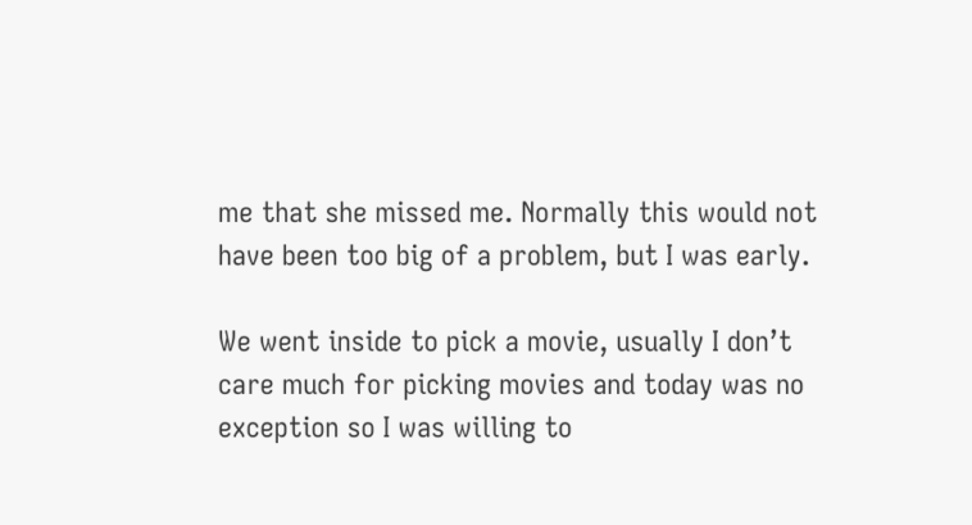me that she missed me. Normally this would not have been too big of a problem, but I was early.

We went inside to pick a movie, usually I don’t care much for picking movies and today was no exception so I was willing to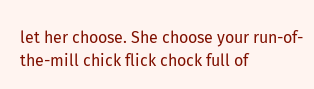let her choose. She choose your run-of-the-mill chick flick chock full of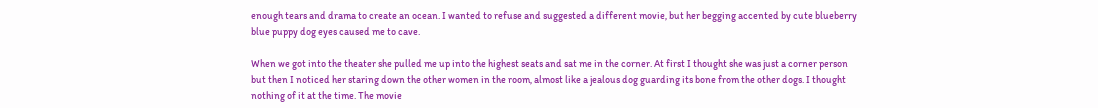enough tears and drama to create an ocean. I wanted to refuse and suggested a different movie, but her begging accented by cute blueberry blue puppy dog eyes caused me to cave.

When we got into the theater she pulled me up into the highest seats and sat me in the corner. At first I thought she was just a corner person but then I noticed her staring down the other women in the room, almost like a jealous dog guarding its bone from the other dogs. I thought nothing of it at the time. The movie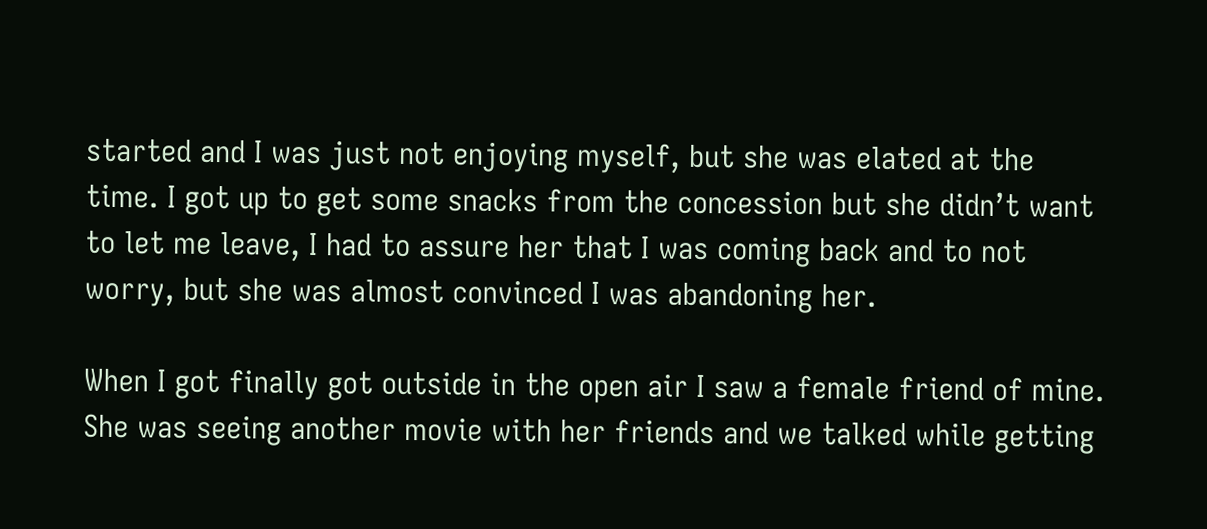started and I was just not enjoying myself, but she was elated at the time. I got up to get some snacks from the concession but she didn’t want to let me leave, I had to assure her that I was coming back and to not worry, but she was almost convinced I was abandoning her.

When I got finally got outside in the open air I saw a female friend of mine. She was seeing another movie with her friends and we talked while getting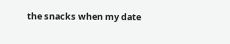the snacks when my date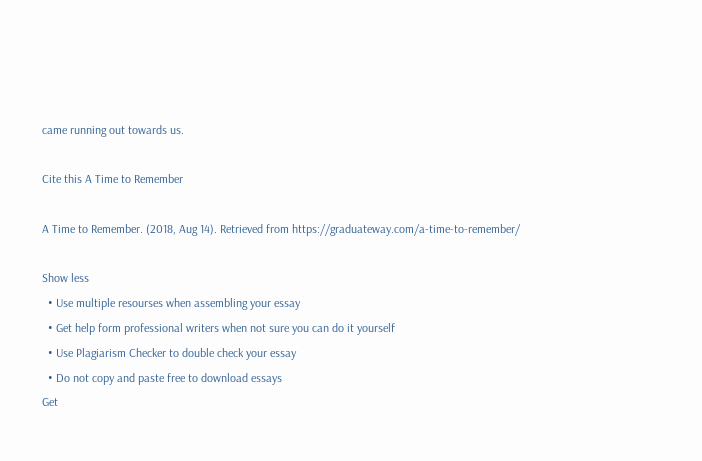came running out towards us.

Cite this A Time to Remember

A Time to Remember. (2018, Aug 14). Retrieved from https://graduateway.com/a-time-to-remember/

Show less
  • Use multiple resourses when assembling your essay
  • Get help form professional writers when not sure you can do it yourself
  • Use Plagiarism Checker to double check your essay
  • Do not copy and paste free to download essays
Get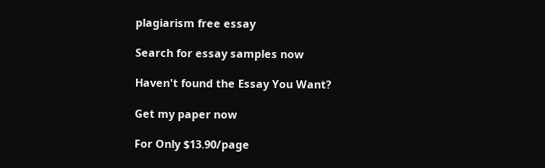plagiarism free essay

Search for essay samples now

Haven't found the Essay You Want?

Get my paper now

For Only $13.90/page